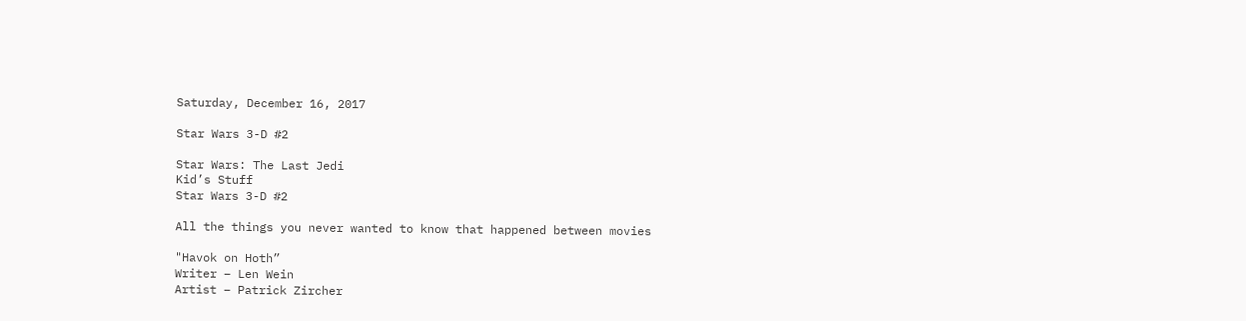Saturday, December 16, 2017

Star Wars 3-D #2

Star Wars: The Last Jedi
Kid’s Stuff
Star Wars 3-D #2

All the things you never wanted to know that happened between movies

"Havok on Hoth”
Writer – Len Wein
Artist – Patrick Zircher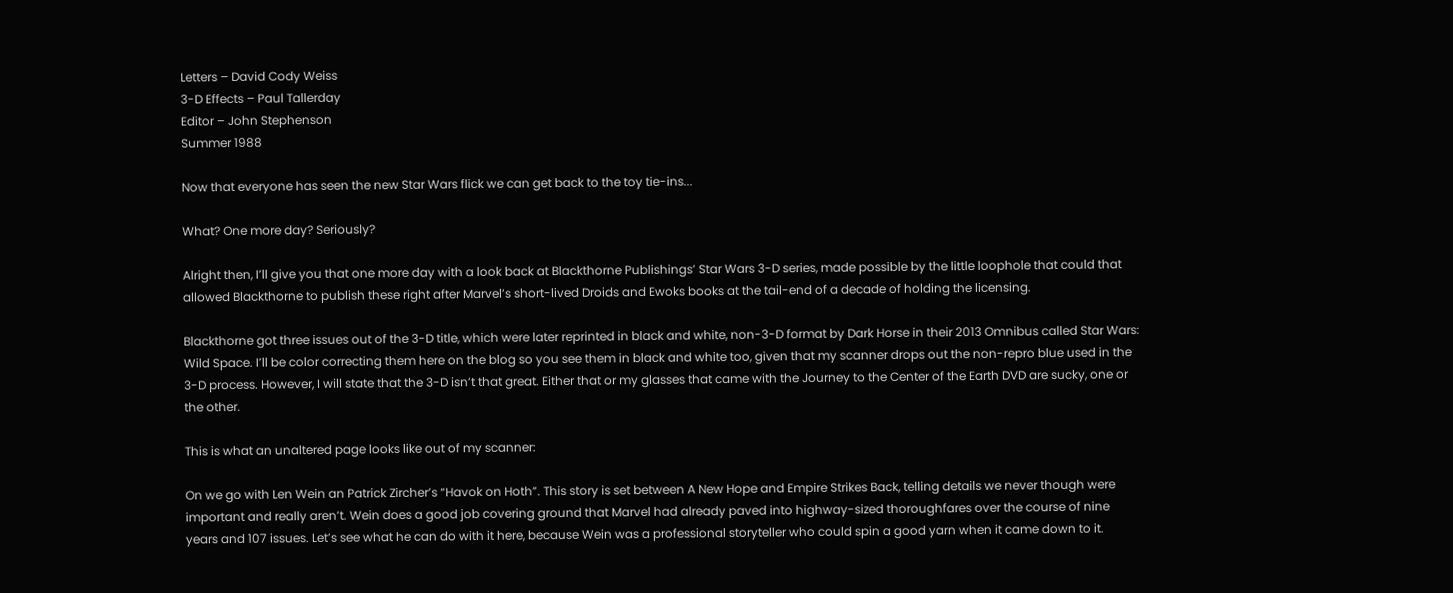Letters – David Cody Weiss
3-D Effects – Paul Tallerday
Editor – John Stephenson
Summer 1988

Now that everyone has seen the new Star Wars flick we can get back to the toy tie-ins...

What? One more day? Seriously?

Alright then, I’ll give you that one more day with a look back at Blackthorne Publishings’ Star Wars 3-D series, made possible by the little loophole that could that allowed Blackthorne to publish these right after Marvel’s short-lived Droids and Ewoks books at the tail-end of a decade of holding the licensing.

Blackthorne got three issues out of the 3-D title, which were later reprinted in black and white, non-3-D format by Dark Horse in their 2013 Omnibus called Star Wars: Wild Space. I’ll be color correcting them here on the blog so you see them in black and white too, given that my scanner drops out the non-repro blue used in the 3-D process. However, I will state that the 3-D isn’t that great. Either that or my glasses that came with the Journey to the Center of the Earth DVD are sucky, one or the other.

This is what an unaltered page looks like out of my scanner:

On we go with Len Wein an Patrick Zircher’s “Havok on Hoth”. This story is set between A New Hope and Empire Strikes Back, telling details we never though were important and really aren’t. Wein does a good job covering ground that Marvel had already paved into highway-sized thoroughfares over the course of nine years and 107 issues. Let’s see what he can do with it here, because Wein was a professional storyteller who could spin a good yarn when it came down to it.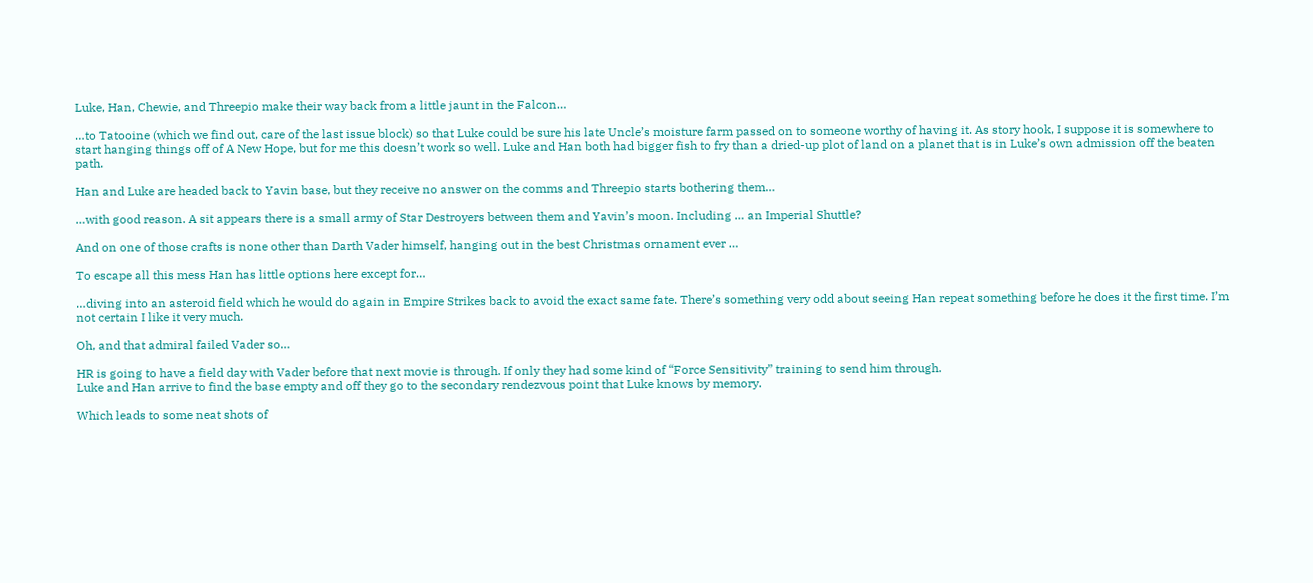Luke, Han, Chewie, and Threepio make their way back from a little jaunt in the Falcon…

…to Tatooine (which we find out, care of the last issue block) so that Luke could be sure his late Uncle’s moisture farm passed on to someone worthy of having it. As story hook, I suppose it is somewhere to start hanging things off of A New Hope, but for me this doesn’t work so well. Luke and Han both had bigger fish to fry than a dried-up plot of land on a planet that is in Luke’s own admission off the beaten path.

Han and Luke are headed back to Yavin base, but they receive no answer on the comms and Threepio starts bothering them…

…with good reason. A sit appears there is a small army of Star Destroyers between them and Yavin’s moon. Including … an Imperial Shuttle?

And on one of those crafts is none other than Darth Vader himself, hanging out in the best Christmas ornament ever …

To escape all this mess Han has little options here except for…

…diving into an asteroid field which he would do again in Empire Strikes back to avoid the exact same fate. There’s something very odd about seeing Han repeat something before he does it the first time. I’m not certain I like it very much.

Oh, and that admiral failed Vader so…

HR is going to have a field day with Vader before that next movie is through. If only they had some kind of “Force Sensitivity” training to send him through.
Luke and Han arrive to find the base empty and off they go to the secondary rendezvous point that Luke knows by memory.

Which leads to some neat shots of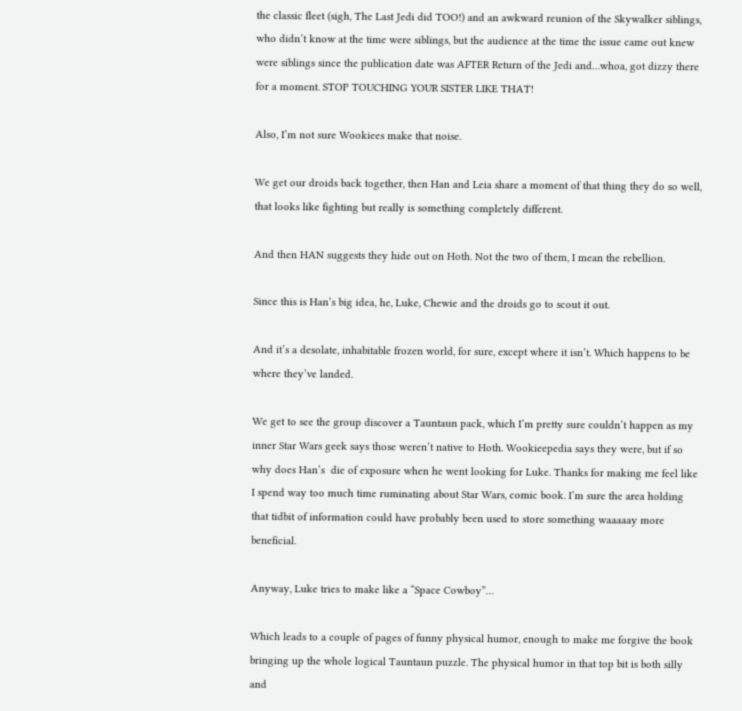the classic fleet (sigh, The Last Jedi did TOO!) and an awkward reunion of the Skywalker siblings, who didn’t know at the time were siblings, but the audience at the time the issue came out knew were siblings since the publication date was AFTER Return of the Jedi and…whoa, got dizzy there for a moment. STOP TOUCHING YOUR SISTER LIKE THAT!

Also, I’m not sure Wookiees make that noise.

We get our droids back together, then Han and Leia share a moment of that thing they do so well, that looks like fighting but really is something completely different.

And then HAN suggests they hide out on Hoth. Not the two of them, I mean the rebellion.

Since this is Han’s big idea, he, Luke, Chewie and the droids go to scout it out.

And it’s a desolate, inhabitable frozen world, for sure, except where it isn’t. Which happens to be where they’ve landed.

We get to see the group discover a Tauntaun pack, which I’m pretty sure couldn’t happen as my inner Star Wars geek says those weren’t native to Hoth. Wookieepedia says they were, but if so why does Han’s  die of exposure when he went looking for Luke. Thanks for making me feel like I spend way too much time ruminating about Star Wars, comic book. I’m sure the area holding that tidbit of information could have probably been used to store something waaaaay more beneficial.

Anyway, Luke tries to make like a “Space Cowboy”…

Which leads to a couple of pages of funny physical humor, enough to make me forgive the book bringing up the whole logical Tauntaun puzzle. The physical humor in that top bit is both silly and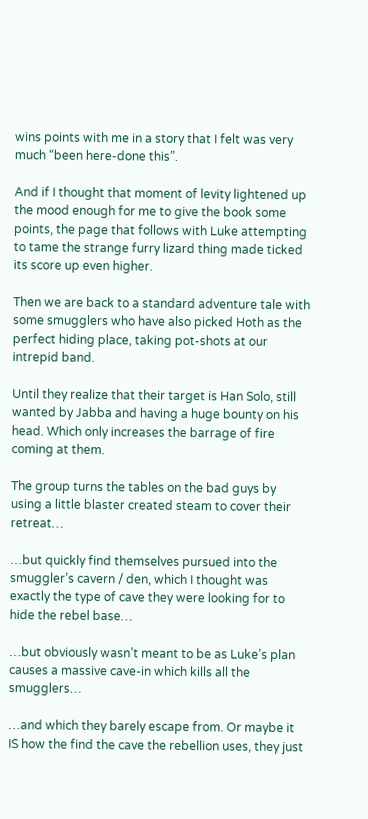wins points with me in a story that I felt was very much “been here-done this”.

And if I thought that moment of levity lightened up the mood enough for me to give the book some points, the page that follows with Luke attempting to tame the strange furry lizard thing made ticked its score up even higher.

Then we are back to a standard adventure tale with some smugglers who have also picked Hoth as the perfect hiding place, taking pot-shots at our intrepid band.

Until they realize that their target is Han Solo, still wanted by Jabba and having a huge bounty on his head. Which only increases the barrage of fire coming at them.

The group turns the tables on the bad guys by using a little blaster created steam to cover their retreat…

…but quickly find themselves pursued into the smuggler’s cavern / den, which I thought was exactly the type of cave they were looking for to hide the rebel base…

…but obviously wasn’t meant to be as Luke’s plan causes a massive cave-in which kills all the smugglers…

…and which they barely escape from. Or maybe it IS how the find the cave the rebellion uses, they just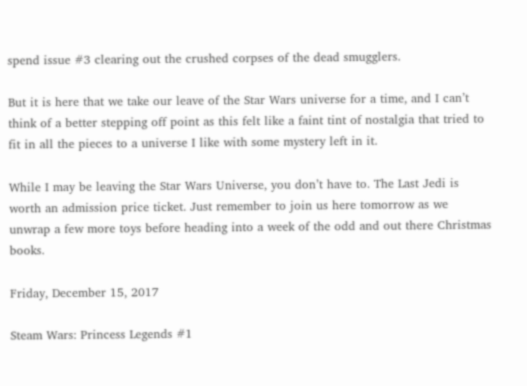spend issue #3 clearing out the crushed corpses of the dead smugglers.

But it is here that we take our leave of the Star Wars universe for a time, and I can’t think of a better stepping off point as this felt like a faint tint of nostalgia that tried to fit in all the pieces to a universe I like with some mystery left in it.

While I may be leaving the Star Wars Universe, you don’t have to. The Last Jedi is worth an admission price ticket. Just remember to join us here tomorrow as we unwrap a few more toys before heading into a week of the odd and out there Christmas books.

Friday, December 15, 2017

Steam Wars: Princess Legends #1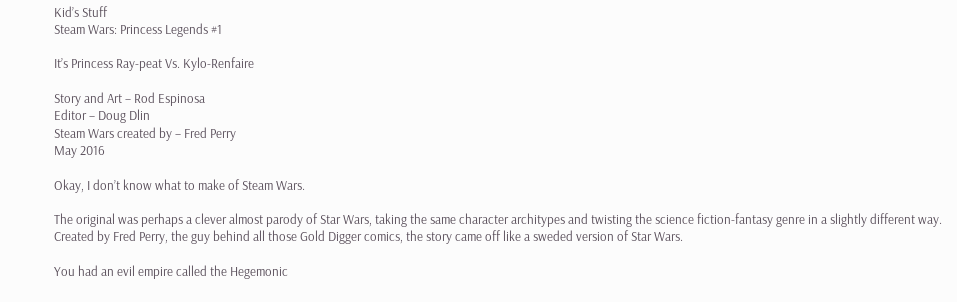Kid’s Stuff
Steam Wars: Princess Legends #1

It’s Princess Ray-peat Vs. Kylo-Renfaire

Story and Art – Rod Espinosa
Editor – Doug Dlin
Steam Wars created by – Fred Perry
May 2016

Okay, I don’t know what to make of Steam Wars.

The original was perhaps a clever almost parody of Star Wars, taking the same character architypes and twisting the science fiction-fantasy genre in a slightly different way. Created by Fred Perry, the guy behind all those Gold Digger comics, the story came off like a sweded version of Star Wars.

You had an evil empire called the Hegemonic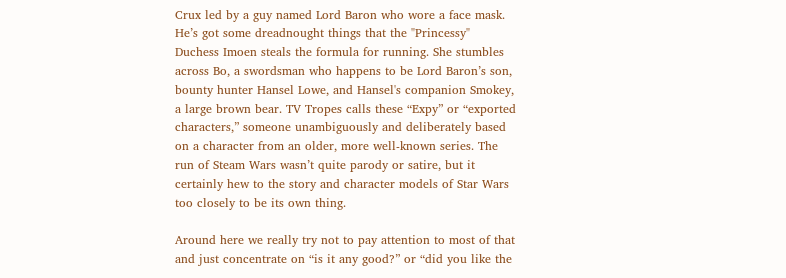Crux led by a guy named Lord Baron who wore a face mask. He’s got some dreadnought things that the "Princessy" Duchess Imoen steals the formula for running. She stumbles across Bo, a swordsman who happens to be Lord Baron’s son, bounty hunter Hansel Lowe, and Hansel's companion Smokey, a large brown bear. TV Tropes calls these “Expy” or “exported characters,” someone unambiguously and deliberately based on a character from an older, more well-known series. The run of Steam Wars wasn’t quite parody or satire, but it certainly hew to the story and character models of Star Wars too closely to be its own thing.

Around here we really try not to pay attention to most of that and just concentrate on “is it any good?” or “did you like the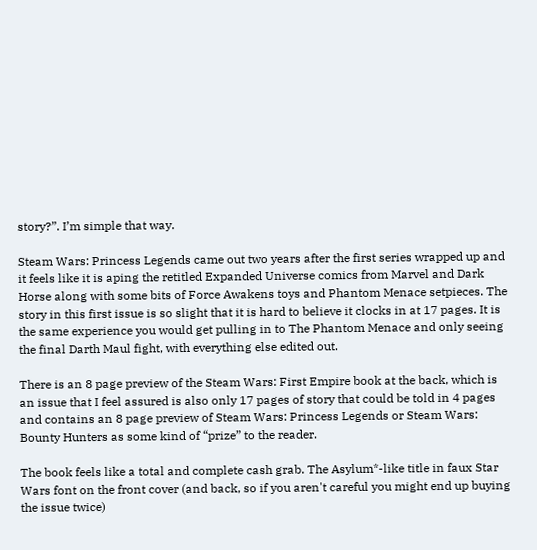story?”. I’m simple that way.

Steam Wars: Princess Legends came out two years after the first series wrapped up and it feels like it is aping the retitled Expanded Universe comics from Marvel and Dark Horse along with some bits of Force Awakens toys and Phantom Menace setpieces. The story in this first issue is so slight that it is hard to believe it clocks in at 17 pages. It is the same experience you would get pulling in to The Phantom Menace and only seeing the final Darth Maul fight, with everything else edited out.

There is an 8 page preview of the Steam Wars: First Empire book at the back, which is an issue that I feel assured is also only 17 pages of story that could be told in 4 pages and contains an 8 page preview of Steam Wars: Princess Legends or Steam Wars: Bounty Hunters as some kind of “prize” to the reader.

The book feels like a total and complete cash grab. The Asylum*-like title in faux Star Wars font on the front cover (and back, so if you aren't careful you might end up buying the issue twice)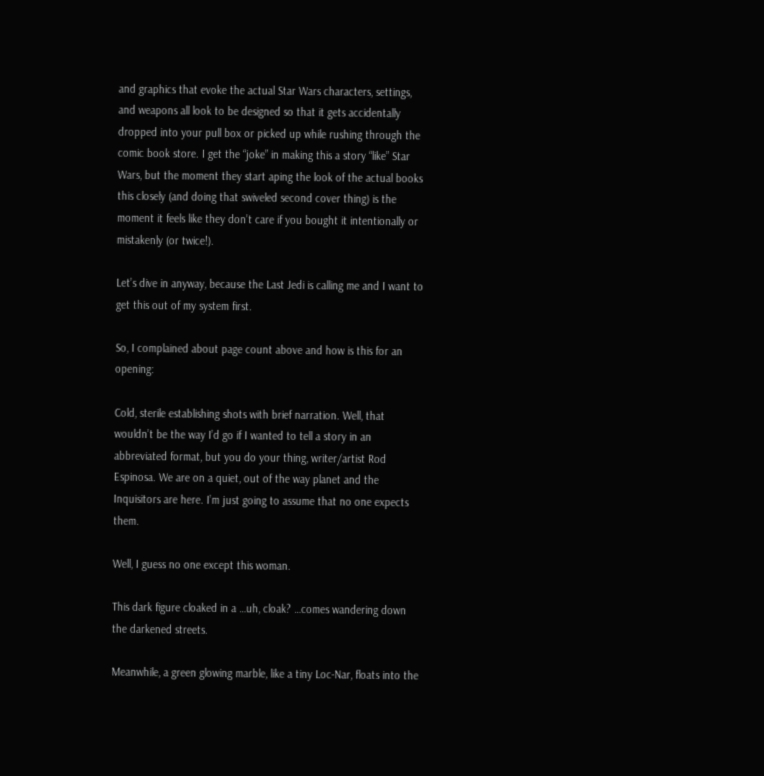and graphics that evoke the actual Star Wars characters, settings, and weapons all look to be designed so that it gets accidentally dropped into your pull box or picked up while rushing through the comic book store. I get the “joke” in making this a story “like” Star Wars, but the moment they start aping the look of the actual books this closely (and doing that swiveled second cover thing) is the moment it feels like they don’t care if you bought it intentionally or mistakenly (or twice!).

Let’s dive in anyway, because the Last Jedi is calling me and I want to get this out of my system first.

So, I complained about page count above and how is this for an opening:

Cold, sterile establishing shots with brief narration. Well, that wouldn’t be the way I’d go if I wanted to tell a story in an abbreviated format, but you do your thing, writer/artist Rod Espinosa. We are on a quiet, out of the way planet and the Inquisitors are here. I’m just going to assume that no one expects them.

Well, I guess no one except this woman.

This dark figure cloaked in a …uh, cloak? …comes wandering down the darkened streets.

Meanwhile, a green glowing marble, like a tiny Loc-Nar, floats into the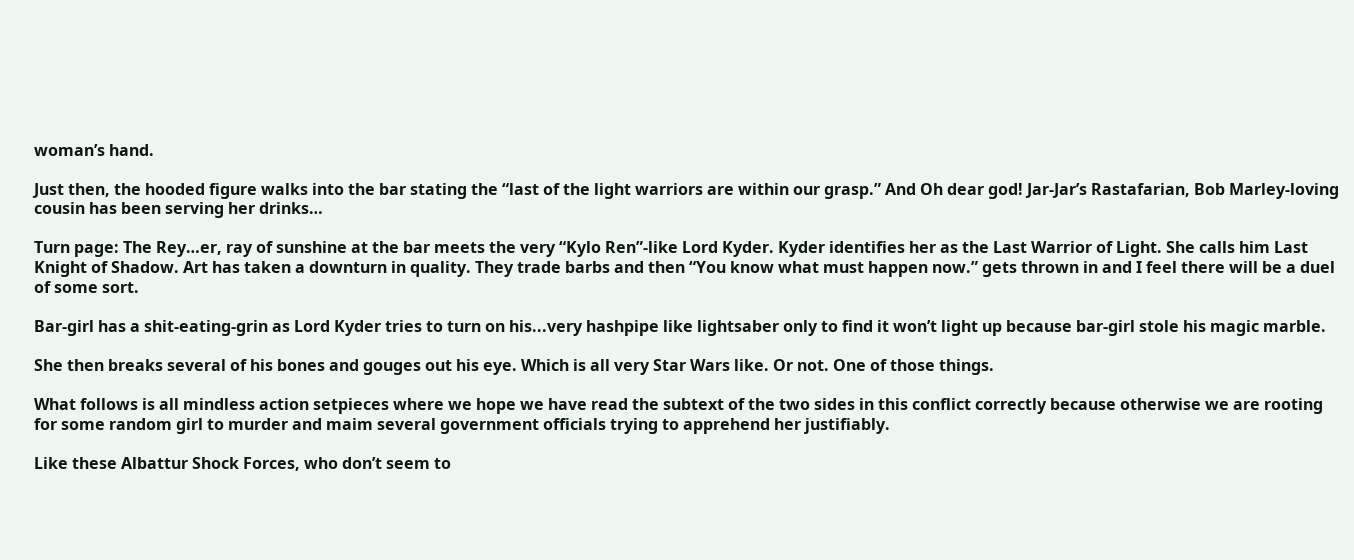woman’s hand.

Just then, the hooded figure walks into the bar stating the “last of the light warriors are within our grasp.” And Oh dear god! Jar-Jar’s Rastafarian, Bob Marley-loving cousin has been serving her drinks…

Turn page: The Rey…er, ray of sunshine at the bar meets the very “Kylo Ren”-like Lord Kyder. Kyder identifies her as the Last Warrior of Light. She calls him Last Knight of Shadow. Art has taken a downturn in quality. They trade barbs and then “You know what must happen now.” gets thrown in and I feel there will be a duel of some sort.

Bar-girl has a shit-eating-grin as Lord Kyder tries to turn on his...very hashpipe like lightsaber only to find it won’t light up because bar-girl stole his magic marble.

She then breaks several of his bones and gouges out his eye. Which is all very Star Wars like. Or not. One of those things.

What follows is all mindless action setpieces where we hope we have read the subtext of the two sides in this conflict correctly because otherwise we are rooting for some random girl to murder and maim several government officials trying to apprehend her justifiably.

Like these Albattur Shock Forces, who don’t seem to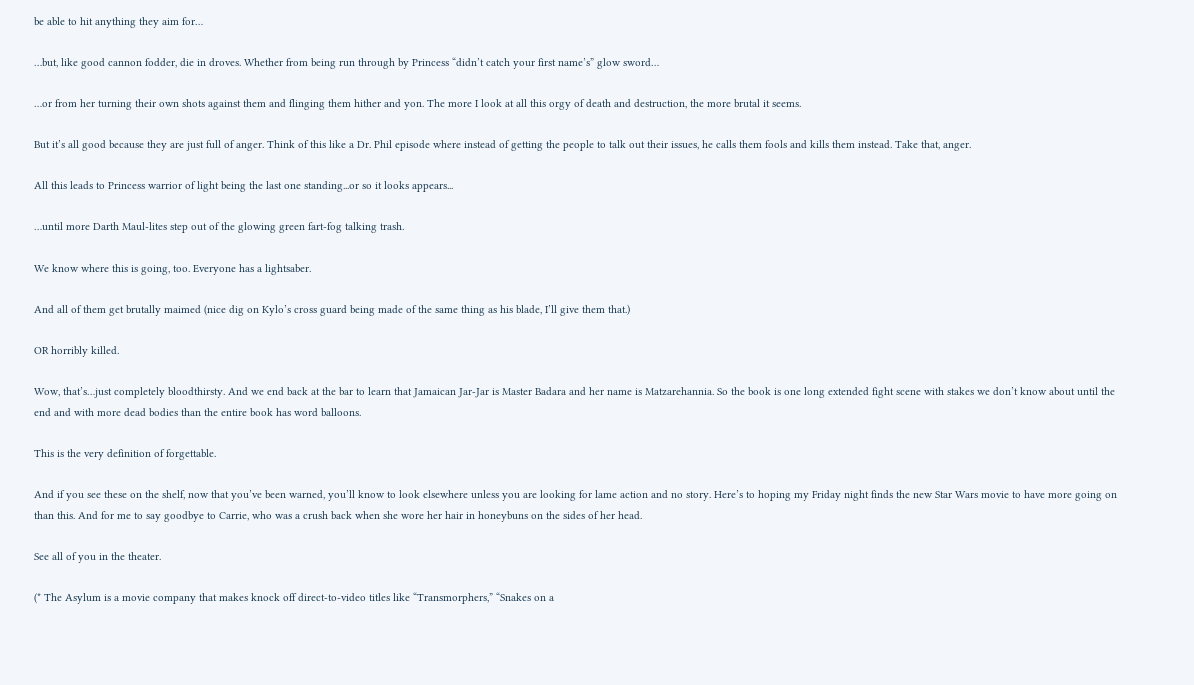be able to hit anything they aim for…

…but, like good cannon fodder, die in droves. Whether from being run through by Princess “didn’t catch your first name’s” glow sword…

…or from her turning their own shots against them and flinging them hither and yon. The more I look at all this orgy of death and destruction, the more brutal it seems.

But it’s all good because they are just full of anger. Think of this like a Dr. Phil episode where instead of getting the people to talk out their issues, he calls them fools and kills them instead. Take that, anger.

All this leads to Princess warrior of light being the last one standing...or so it looks appears...

…until more Darth Maul-lites step out of the glowing green fart-fog talking trash.

We know where this is going, too. Everyone has a lightsaber.

And all of them get brutally maimed (nice dig on Kylo’s cross guard being made of the same thing as his blade, I’ll give them that.)

OR horribly killed.

Wow, that’s…just completely bloodthirsty. And we end back at the bar to learn that Jamaican Jar-Jar is Master Badara and her name is Matzarehannia. So the book is one long extended fight scene with stakes we don’t know about until the end and with more dead bodies than the entire book has word balloons.

This is the very definition of forgettable.

And if you see these on the shelf, now that you’ve been warned, you’ll know to look elsewhere unless you are looking for lame action and no story. Here’s to hoping my Friday night finds the new Star Wars movie to have more going on than this. And for me to say goodbye to Carrie, who was a crush back when she wore her hair in honeybuns on the sides of her head.

See all of you in the theater.

(* The Asylum is a movie company that makes knock off direct-to-video titles like “Transmorphers,” “Snakes on a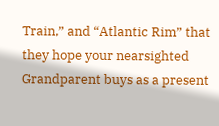Train,” and “Atlantic Rim” that they hope your nearsighted Grandparent buys as a present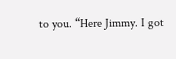to you. “Here Jimmy. I got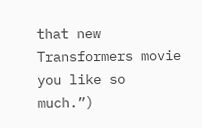that new Transformers movie you like so much.”)